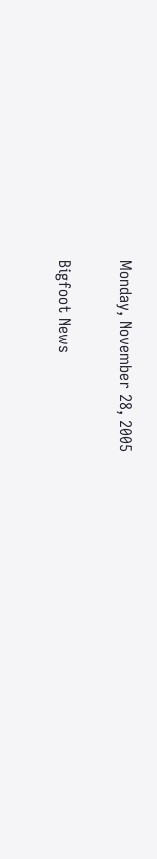Monday, November 28, 2005

Bigfoot News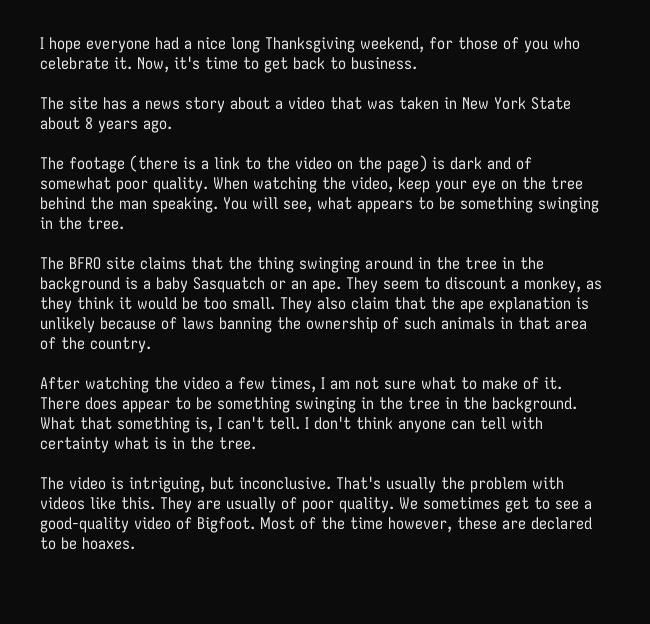I hope everyone had a nice long Thanksgiving weekend, for those of you who celebrate it. Now, it's time to get back to business.

The site has a news story about a video that was taken in New York State about 8 years ago.

The footage (there is a link to the video on the page) is dark and of somewhat poor quality. When watching the video, keep your eye on the tree behind the man speaking. You will see, what appears to be something swinging in the tree.

The BFRO site claims that the thing swinging around in the tree in the background is a baby Sasquatch or an ape. They seem to discount a monkey, as they think it would be too small. They also claim that the ape explanation is unlikely because of laws banning the ownership of such animals in that area of the country.

After watching the video a few times, I am not sure what to make of it. There does appear to be something swinging in the tree in the background. What that something is, I can't tell. I don't think anyone can tell with certainty what is in the tree.

The video is intriguing, but inconclusive. That's usually the problem with videos like this. They are usually of poor quality. We sometimes get to see a good-quality video of Bigfoot. Most of the time however, these are declared to be hoaxes.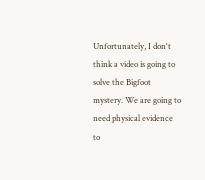Unfortunately, I don't think a video is going to solve the Bigfoot mystery. We are going to need physical evidence to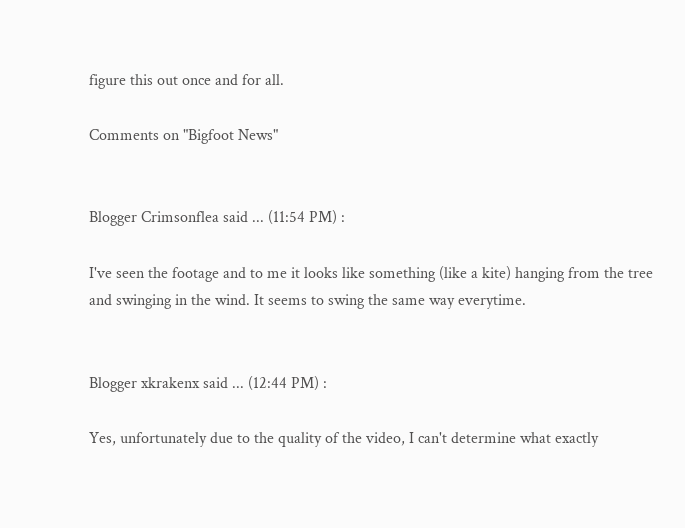figure this out once and for all.

Comments on "Bigfoot News"


Blogger Crimsonflea said ... (11:54 PM) :

I've seen the footage and to me it looks like something (like a kite) hanging from the tree and swinging in the wind. It seems to swing the same way everytime.


Blogger xkrakenx said ... (12:44 PM) :

Yes, unfortunately due to the quality of the video, I can't determine what exactly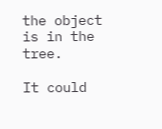the object is in the tree.

It could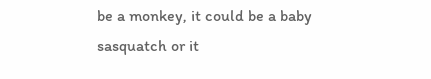be a monkey, it could be a baby sasquatch or it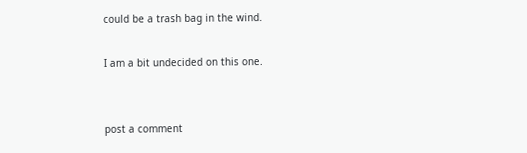could be a trash bag in the wind.

I am a bit undecided on this one.


post a comment